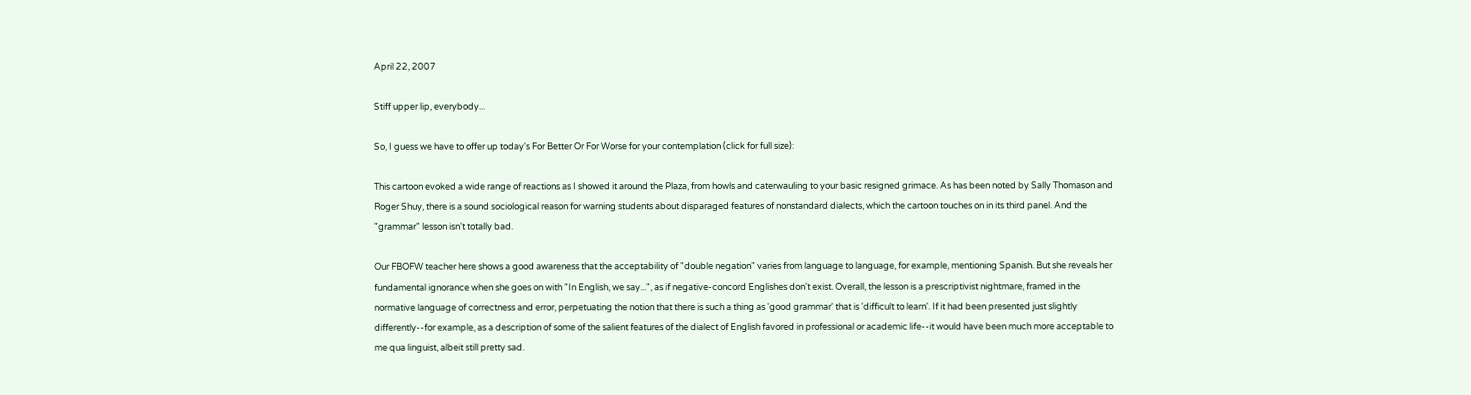April 22, 2007

Stiff upper lip, everybody...

So, I guess we have to offer up today's For Better Or For Worse for your contemplation (click for full size):

This cartoon evoked a wide range of reactions as I showed it around the Plaza, from howls and caterwauling to your basic resigned grimace. As has been noted by Sally Thomason and Roger Shuy, there is a sound sociological reason for warning students about disparaged features of nonstandard dialects, which the cartoon touches on in its third panel. And the "grammar" lesson isn't totally bad.

Our FBOFW teacher here shows a good awareness that the acceptability of "double negation" varies from language to language, for example, mentioning Spanish. But she reveals her fundamental ignorance when she goes on with "In English, we say...", as if negative-concord Englishes don't exist. Overall, the lesson is a prescriptivist nightmare, framed in the normative language of correctness and error, perpetuating the notion that there is such a thing as 'good grammar' that is 'difficult to learn'. If it had been presented just slightly differently--for example, as a description of some of the salient features of the dialect of English favored in professional or academic life--it would have been much more acceptable to me qua linguist, albeit still pretty sad.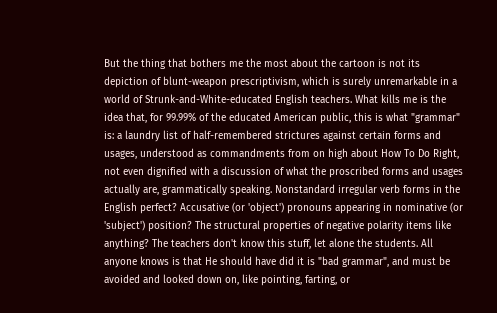But the thing that bothers me the most about the cartoon is not its depiction of blunt-weapon prescriptivism, which is surely unremarkable in a world of Strunk-and-White-educated English teachers. What kills me is the idea that, for 99.99% of the educated American public, this is what "grammar" is: a laundry list of half-remembered strictures against certain forms and usages, understood as commandments from on high about How To Do Right, not even dignified with a discussion of what the proscribed forms and usages actually are, grammatically speaking. Nonstandard irregular verb forms in the English perfect? Accusative (or 'object') pronouns appearing in nominative (or 'subject') position? The structural properties of negative polarity items like anything? The teachers don't know this stuff, let alone the students. All anyone knows is that He should have did it is "bad grammar", and must be avoided and looked down on, like pointing, farting, or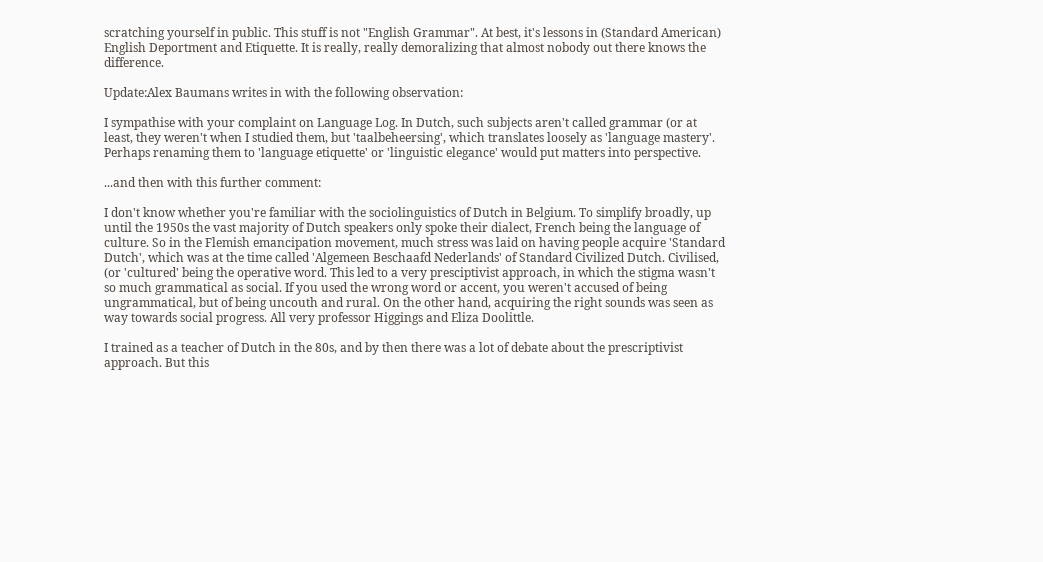scratching yourself in public. This stuff is not "English Grammar". At best, it's lessons in (Standard American) English Deportment and Etiquette. It is really, really demoralizing that almost nobody out there knows the difference.

Update:Alex Baumans writes in with the following observation:

I sympathise with your complaint on Language Log. In Dutch, such subjects aren't called grammar (or at least, they weren't when I studied them, but 'taalbeheersing', which translates loosely as 'language mastery'. Perhaps renaming them to 'language etiquette' or 'linguistic elegance' would put matters into perspective.

...and then with this further comment:

I don't know whether you're familiar with the sociolinguistics of Dutch in Belgium. To simplify broadly, up until the 1950s the vast majority of Dutch speakers only spoke their dialect, French being the language of culture. So in the Flemish emancipation movement, much stress was laid on having people acquire 'Standard Dutch', which was at the time called 'Algemeen Beschaafd Nederlands' of Standard Civilized Dutch. Civilised, (or 'cultured' being the operative word. This led to a very presciptivist approach, in which the stigma wasn't so much grammatical as social. If you used the wrong word or accent, you weren't accused of being ungrammatical, but of being uncouth and rural. On the other hand, acquiring the right sounds was seen as way towards social progress. All very professor Higgings and Eliza Doolittle.

I trained as a teacher of Dutch in the 80s, and by then there was a lot of debate about the prescriptivist approach. But this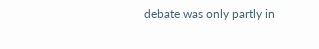debate was only partly in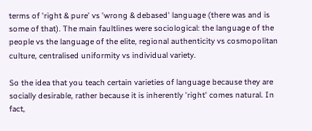terms of 'right & pure' vs 'wrong & debased' language (there was and is some of that). The main faultlines were sociological: the language of the people vs the language of the elite, regional authenticity vs cosmopolitan culture, centralised uniformity vs individual variety.

So the idea that you teach certain varieties of language because they are socially desirable, rather because it is inherently 'right' comes natural. In fact,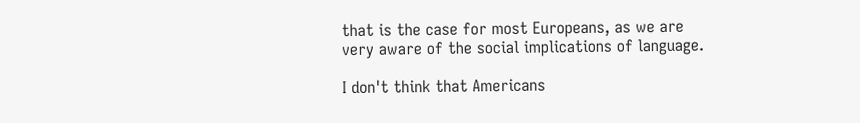that is the case for most Europeans, as we are very aware of the social implications of language.

I don't think that Americans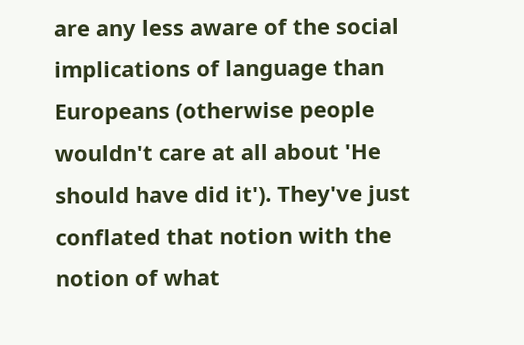are any less aware of the social implications of language than Europeans (otherwise people wouldn't care at all about 'He should have did it'). They've just conflated that notion with the notion of what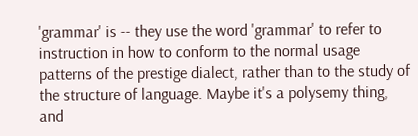'grammar' is -- they use the word 'grammar' to refer to instruction in how to conform to the normal usage patterns of the prestige dialect, rather than to the study of the structure of language. Maybe it's a polysemy thing, and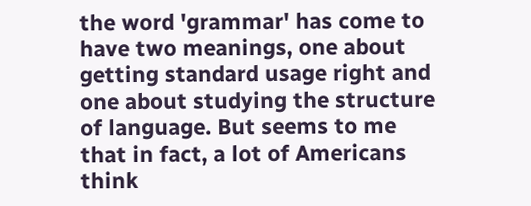the word 'grammar' has come to have two meanings, one about getting standard usage right and one about studying the structure of language. But seems to me that in fact, a lot of Americans think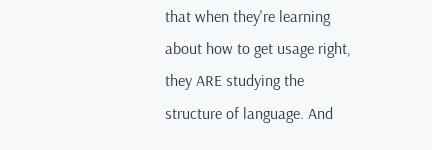that when they're learning about how to get usage right, they ARE studying the structure of language. And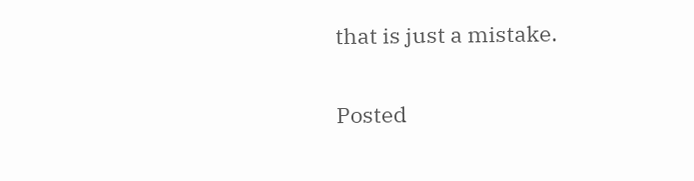that is just a mistake.

Posted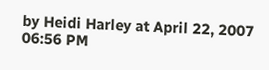by Heidi Harley at April 22, 2007 06:56 PM